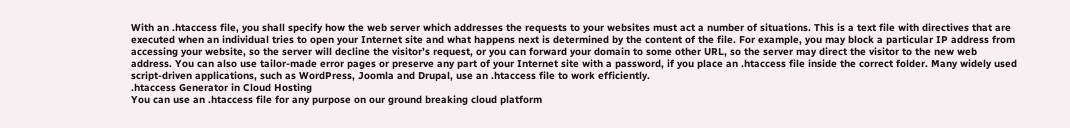With an .htaccess file, you shall specify how the web server which addresses the requests to your websites must act a number of situations. This is a text file with directives that are executed when an individual tries to open your Internet site and what happens next is determined by the content of the file. For example, you may block a particular IP address from accessing your website, so the server will decline the visitor’s request, or you can forward your domain to some other URL, so the server may direct the visitor to the new web address. You can also use tailor-made error pages or preserve any part of your Internet site with a password, if you place an .htaccess file inside the correct folder. Many widely used script-driven applications, such as WordPress, Joomla and Drupal, use an .htaccess file to work efficiently.
.htaccess Generator in Cloud Hosting
You can use an .htaccess file for any purpose on our ground breaking cloud platform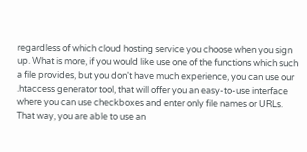regardless of which cloud hosting service you choose when you sign up. What is more, if you would like use one of the functions which such a file provides, but you don't have much experience, you can use our .htaccess generator tool, that will offer you an easy-to-use interface where you can use checkboxes and enter only file names or URLs. That way, you are able to use an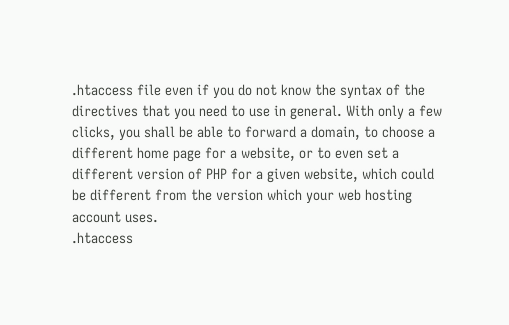.htaccess file even if you do not know the syntax of the directives that you need to use in general. With only a few clicks, you shall be able to forward a domain, to choose a different home page for a website, or to even set a different version of PHP for a given website, which could be different from the version which your web hosting account uses.
.htaccess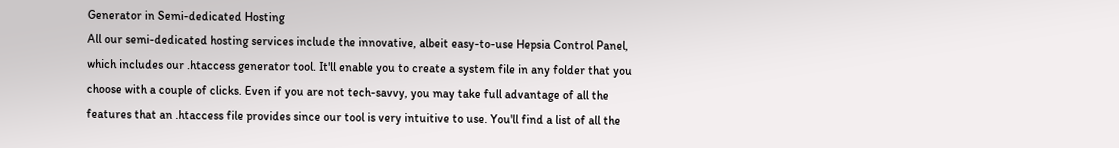Generator in Semi-dedicated Hosting
All our semi-dedicated hosting services include the innovative, albeit easy-to-use Hepsia Control Panel, which includes our .htaccess generator tool. It'll enable you to create a system file in any folder that you choose with a couple of clicks. Even if you are not tech-savvy, you may take full advantage of all the features that an .htaccess file provides since our tool is very intuitive to use. You'll find a list of all the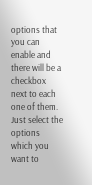options that you can enable and there will be a checkbox next to each one of them. Just select the options which you want to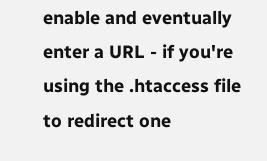enable and eventually enter a URL - if you're using the .htaccess file to redirect one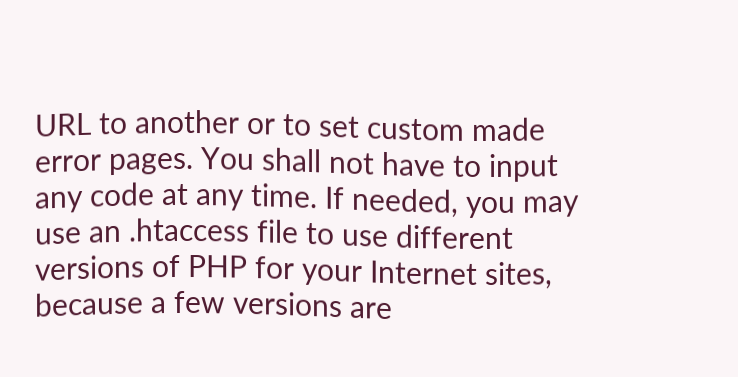URL to another or to set custom made error pages. You shall not have to input any code at any time. If needed, you may use an .htaccess file to use different versions of PHP for your Internet sites, because a few versions are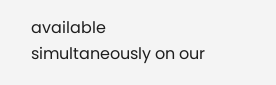available simultaneously on our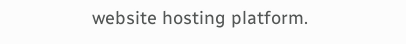website hosting platform.